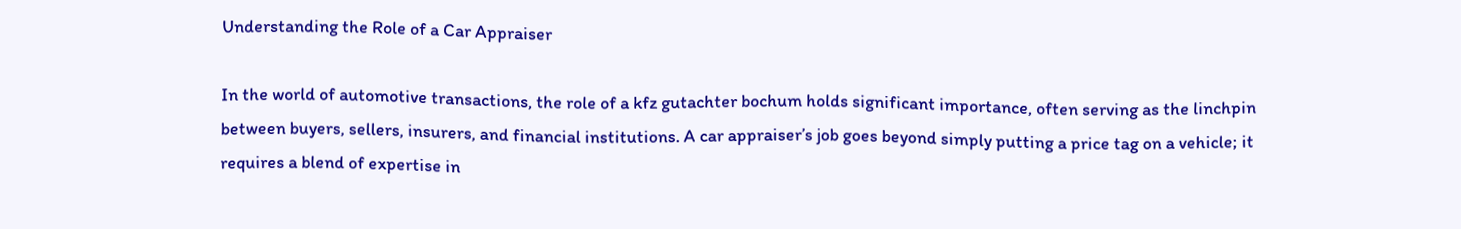Understanding the Role of a Car Appraiser

In the world of automotive transactions, the role of a kfz gutachter bochum holds significant importance, often serving as the linchpin between buyers, sellers, insurers, and financial institutions. A car appraiser’s job goes beyond simply putting a price tag on a vehicle; it requires a blend of expertise in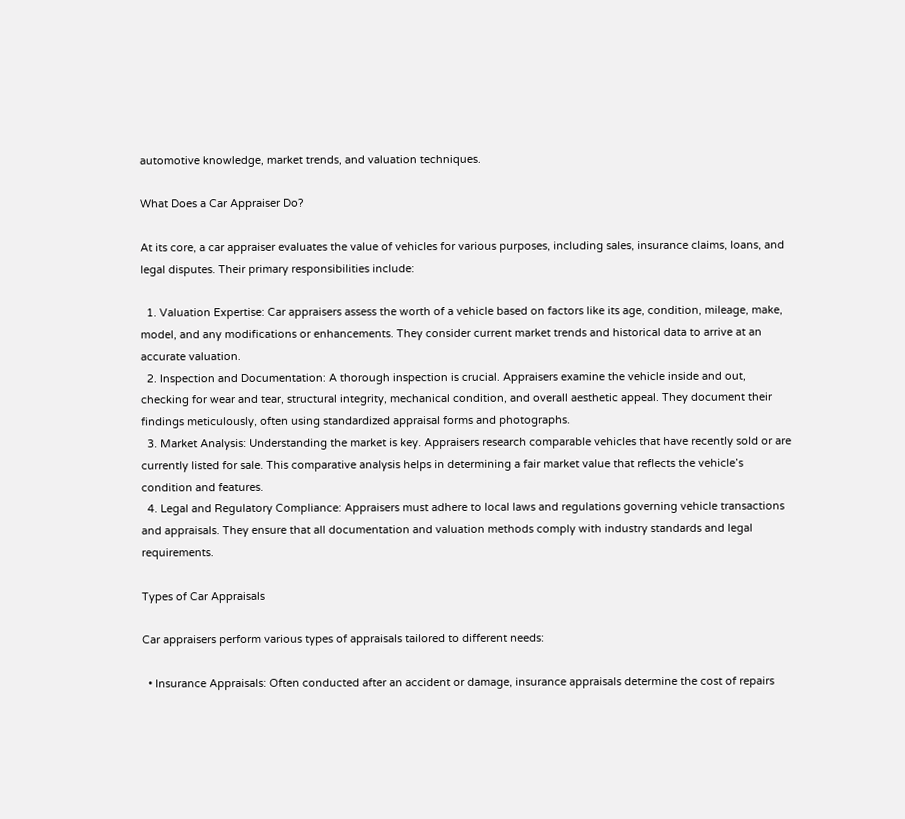automotive knowledge, market trends, and valuation techniques.

What Does a Car Appraiser Do?

At its core, a car appraiser evaluates the value of vehicles for various purposes, including sales, insurance claims, loans, and legal disputes. Their primary responsibilities include:

  1. Valuation Expertise: Car appraisers assess the worth of a vehicle based on factors like its age, condition, mileage, make, model, and any modifications or enhancements. They consider current market trends and historical data to arrive at an accurate valuation.
  2. Inspection and Documentation: A thorough inspection is crucial. Appraisers examine the vehicle inside and out, checking for wear and tear, structural integrity, mechanical condition, and overall aesthetic appeal. They document their findings meticulously, often using standardized appraisal forms and photographs.
  3. Market Analysis: Understanding the market is key. Appraisers research comparable vehicles that have recently sold or are currently listed for sale. This comparative analysis helps in determining a fair market value that reflects the vehicle’s condition and features.
  4. Legal and Regulatory Compliance: Appraisers must adhere to local laws and regulations governing vehicle transactions and appraisals. They ensure that all documentation and valuation methods comply with industry standards and legal requirements.

Types of Car Appraisals

Car appraisers perform various types of appraisals tailored to different needs:

  • Insurance Appraisals: Often conducted after an accident or damage, insurance appraisals determine the cost of repairs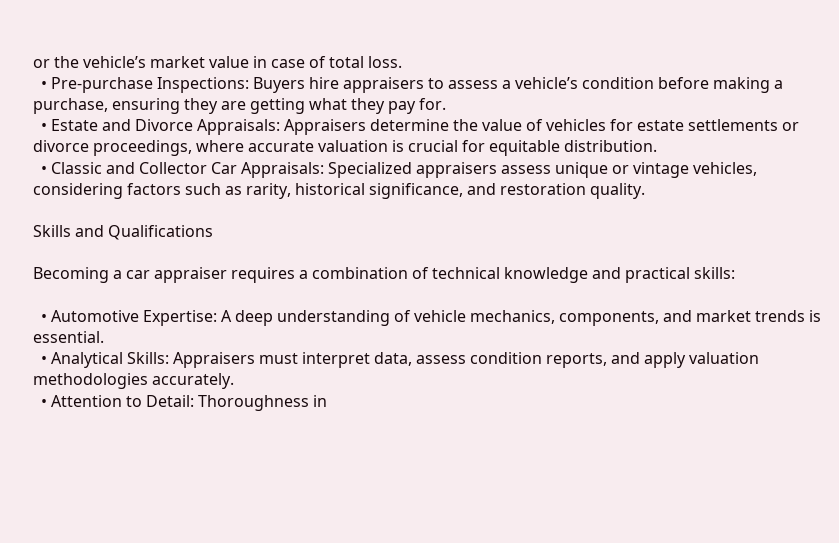or the vehicle’s market value in case of total loss.
  • Pre-purchase Inspections: Buyers hire appraisers to assess a vehicle’s condition before making a purchase, ensuring they are getting what they pay for.
  • Estate and Divorce Appraisals: Appraisers determine the value of vehicles for estate settlements or divorce proceedings, where accurate valuation is crucial for equitable distribution.
  • Classic and Collector Car Appraisals: Specialized appraisers assess unique or vintage vehicles, considering factors such as rarity, historical significance, and restoration quality.

Skills and Qualifications

Becoming a car appraiser requires a combination of technical knowledge and practical skills:

  • Automotive Expertise: A deep understanding of vehicle mechanics, components, and market trends is essential.
  • Analytical Skills: Appraisers must interpret data, assess condition reports, and apply valuation methodologies accurately.
  • Attention to Detail: Thoroughness in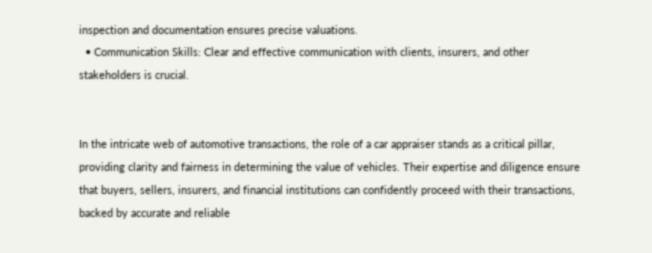inspection and documentation ensures precise valuations.
  • Communication Skills: Clear and effective communication with clients, insurers, and other stakeholders is crucial.


In the intricate web of automotive transactions, the role of a car appraiser stands as a critical pillar, providing clarity and fairness in determining the value of vehicles. Their expertise and diligence ensure that buyers, sellers, insurers, and financial institutions can confidently proceed with their transactions, backed by accurate and reliable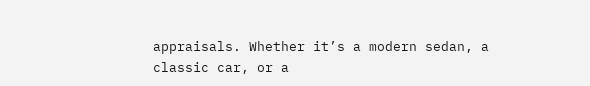appraisals. Whether it’s a modern sedan, a classic car, or a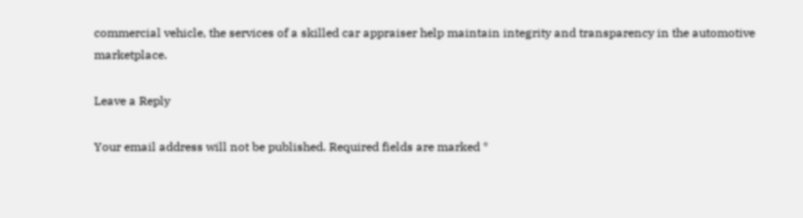commercial vehicle, the services of a skilled car appraiser help maintain integrity and transparency in the automotive marketplace.

Leave a Reply

Your email address will not be published. Required fields are marked *